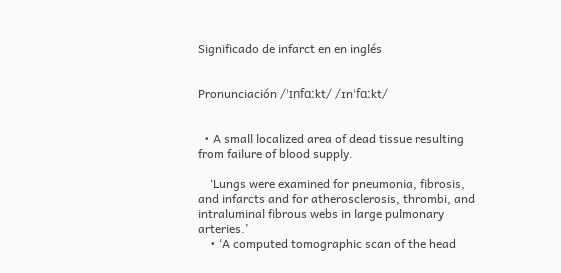Significado de infarct en en inglés


Pronunciación /ˈɪnfɑːkt/ /ɪnˈfɑːkt/


  • A small localized area of dead tissue resulting from failure of blood supply.

    ‘Lungs were examined for pneumonia, fibrosis, and infarcts and for atherosclerosis, thrombi, and intraluminal fibrous webs in large pulmonary arteries.’
    • ‘A computed tomographic scan of the head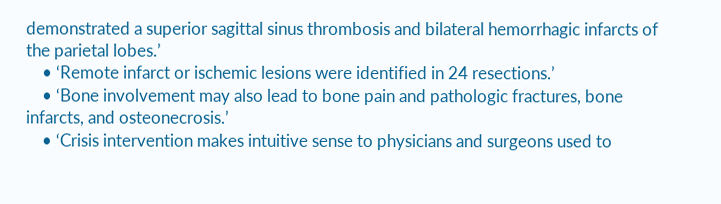demonstrated a superior sagittal sinus thrombosis and bilateral hemorrhagic infarcts of the parietal lobes.’
    • ‘Remote infarct or ischemic lesions were identified in 24 resections.’
    • ‘Bone involvement may also lead to bone pain and pathologic fractures, bone infarcts, and osteonecrosis.’
    • ‘Crisis intervention makes intuitive sense to physicians and surgeons used to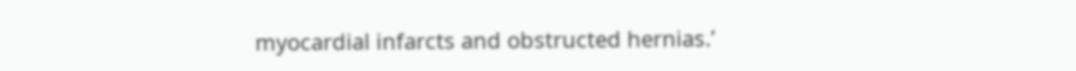myocardial infarcts and obstructed hernias.’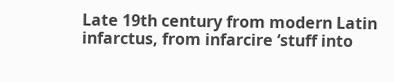Late 19th century from modern Latin infarctus, from infarcire ‘stuff into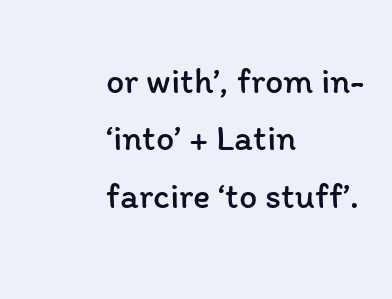or with’, from in- ‘into’ + Latin farcire ‘to stuff’.